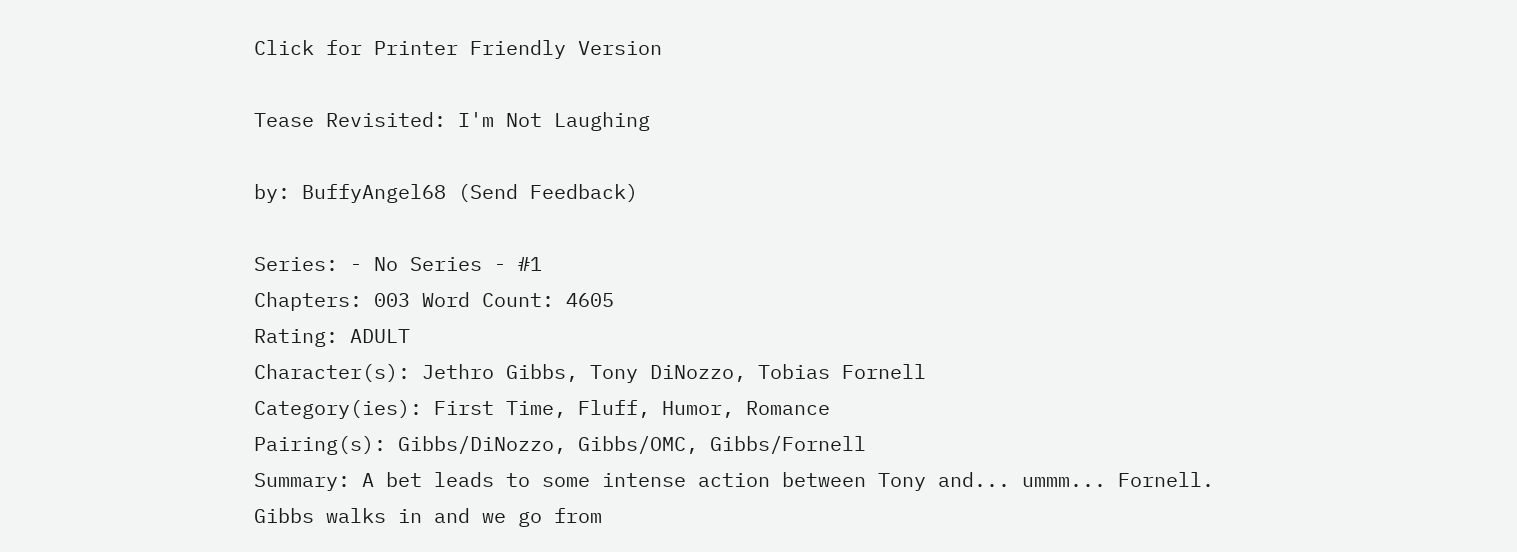Click for Printer Friendly Version

Tease Revisited: I'm Not Laughing

by: BuffyAngel68 (Send Feedback)

Series: - No Series - #1
Chapters: 003 Word Count: 4605
Rating: ADULT
Character(s): Jethro Gibbs, Tony DiNozzo, Tobias Fornell
Category(ies): First Time, Fluff, Humor, Romance
Pairing(s): Gibbs/DiNozzo, Gibbs/OMC, Gibbs/Fornell
Summary: A bet leads to some intense action between Tony and... ummm... Fornell. Gibbs walks in and we go from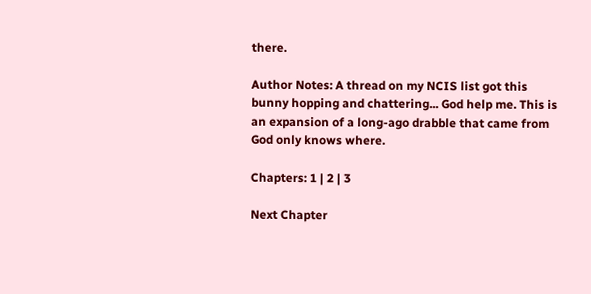there.

Author Notes: A thread on my NCIS list got this bunny hopping and chattering... God help me. This is an expansion of a long-ago drabble that came from God only knows where.

Chapters: 1 | 2 | 3

Next Chapter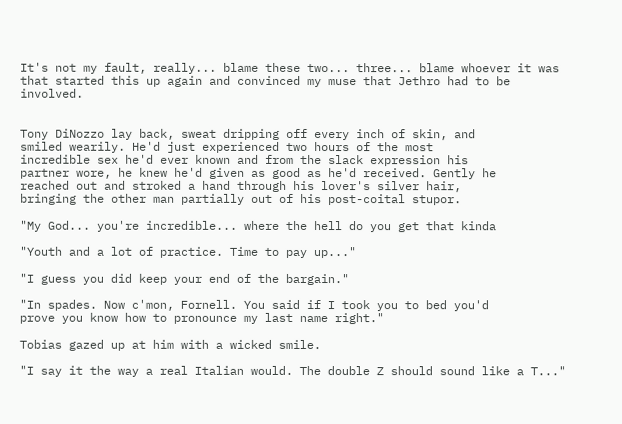It's not my fault, really... blame these two... three... blame whoever it was that started this up again and convinced my muse that Jethro had to be involved.


Tony DiNozzo lay back, sweat dripping off every inch of skin, and
smiled wearily. He'd just experienced two hours of the most
incredible sex he'd ever known and from the slack expression his
partner wore, he knew he'd given as good as he'd received. Gently he
reached out and stroked a hand through his lover's silver hair,
bringing the other man partially out of his post-coital stupor.

"My God... you're incredible... where the hell do you get that kinda

"Youth and a lot of practice. Time to pay up..."

"I guess you did keep your end of the bargain."

"In spades. Now c'mon, Fornell. You said if I took you to bed you'd
prove you know how to pronounce my last name right."

Tobias gazed up at him with a wicked smile.

"I say it the way a real Italian would. The double Z should sound like a T..."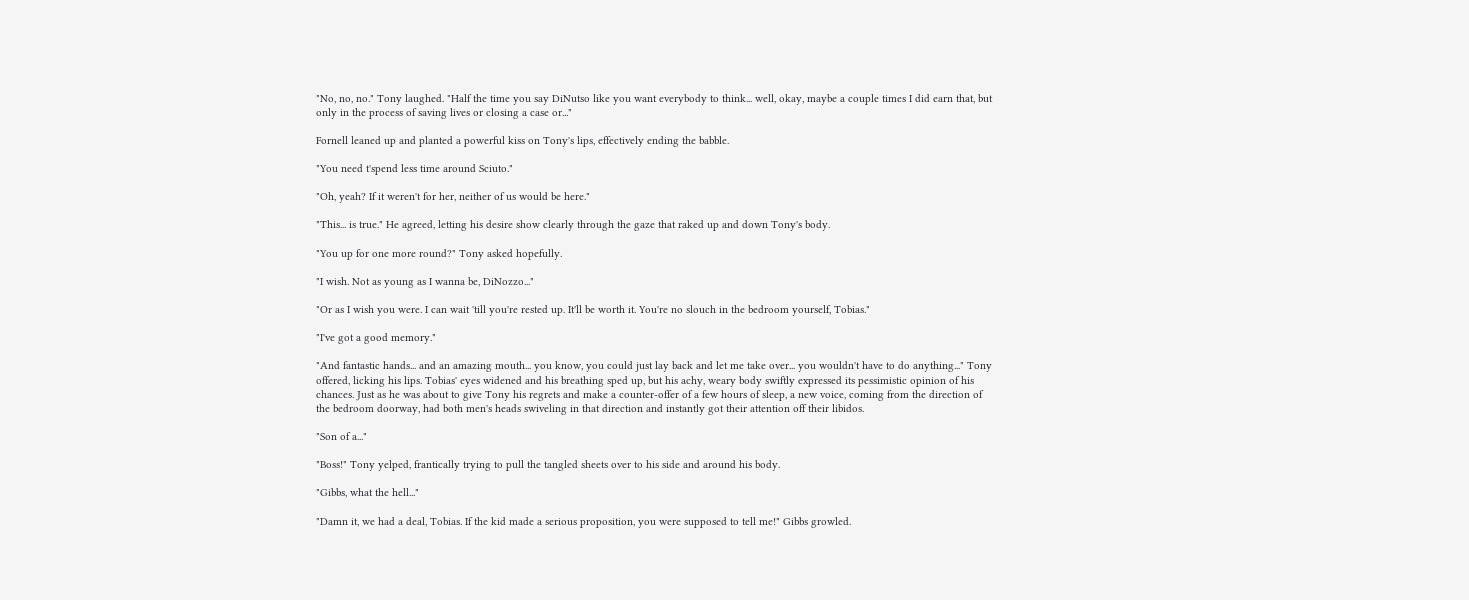"No, no, no." Tony laughed. "Half the time you say DiNutso like you want everybody to think... well, okay, maybe a couple times I did earn that, but only in the process of saving lives or closing a case or..."

Fornell leaned up and planted a powerful kiss on Tony's lips, effectively ending the babble.

"You need t'spend less time around Sciuto."

"Oh, yeah? If it weren't for her, neither of us would be here."

"This... is true." He agreed, letting his desire show clearly through the gaze that raked up and down Tony's body.

"You up for one more round?" Tony asked hopefully.

"I wish. Not as young as I wanna be, DiNozzo..."

"Or as I wish you were. I can wait 'till you're rested up. It'll be worth it. You're no slouch in the bedroom yourself, Tobias."

"I've got a good memory."

"And fantastic hands... and an amazing mouth... you know, you could just lay back and let me take over... you wouldn't have to do anything..." Tony offered, licking his lips. Tobias' eyes widened and his breathing sped up, but his achy, weary body swiftly expressed its pessimistic opinion of his chances. Just as he was about to give Tony his regrets and make a counter-offer of a few hours of sleep, a new voice, coming from the direction of the bedroom doorway, had both men's heads swiveling in that direction and instantly got their attention off their libidos.

"Son of a..."

"Boss!" Tony yelped, frantically trying to pull the tangled sheets over to his side and around his body.

"Gibbs, what the hell..."

"Damn it, we had a deal, Tobias. If the kid made a serious proposition, you were supposed to tell me!" Gibbs growled.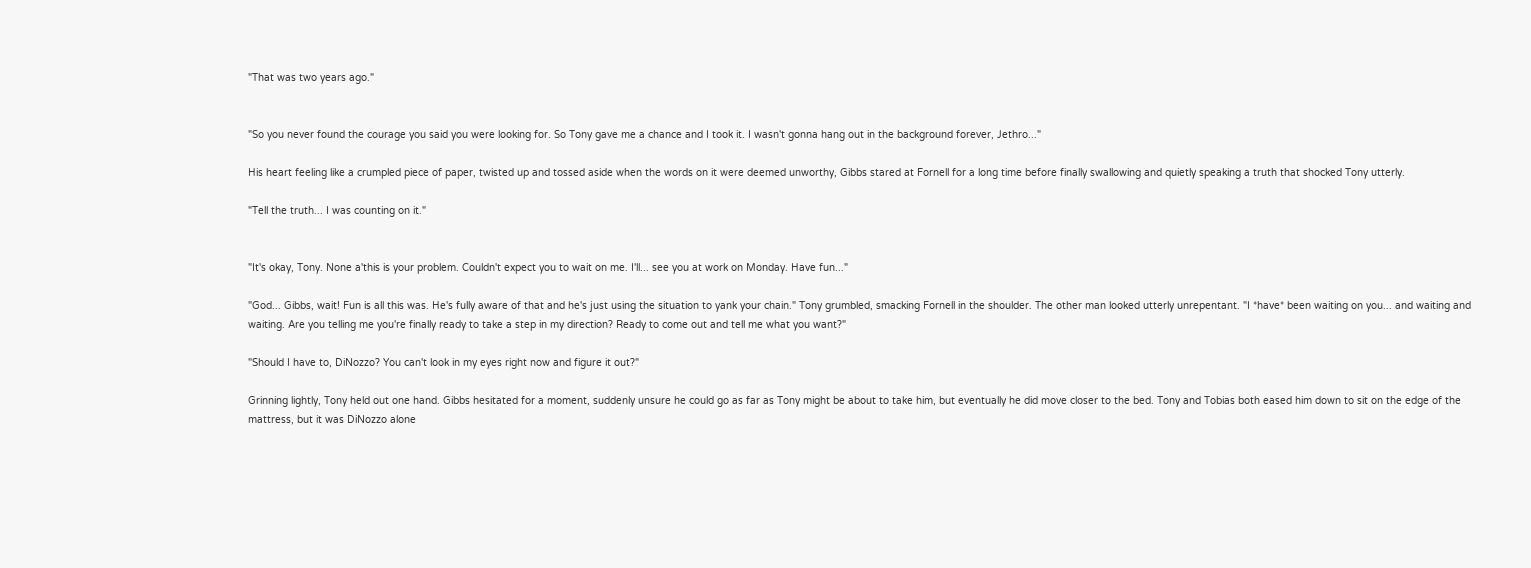"That was two years ago."


"So you never found the courage you said you were looking for. So Tony gave me a chance and I took it. I wasn't gonna hang out in the background forever, Jethro..."

His heart feeling like a crumpled piece of paper, twisted up and tossed aside when the words on it were deemed unworthy, Gibbs stared at Fornell for a long time before finally swallowing and quietly speaking a truth that shocked Tony utterly.

"Tell the truth... I was counting on it."


"It's okay, Tony. None a'this is your problem. Couldn't expect you to wait on me. I'll... see you at work on Monday. Have fun..."

"God... Gibbs, wait! Fun is all this was. He's fully aware of that and he's just using the situation to yank your chain." Tony grumbled, smacking Fornell in the shoulder. The other man looked utterly unrepentant. "I *have* been waiting on you... and waiting and waiting. Are you telling me you're finally ready to take a step in my direction? Ready to come out and tell me what you want?"

"Should I have to, DiNozzo? You can't look in my eyes right now and figure it out?"

Grinning lightly, Tony held out one hand. Gibbs hesitated for a moment, suddenly unsure he could go as far as Tony might be about to take him, but eventually he did move closer to the bed. Tony and Tobias both eased him down to sit on the edge of the mattress, but it was DiNozzo alone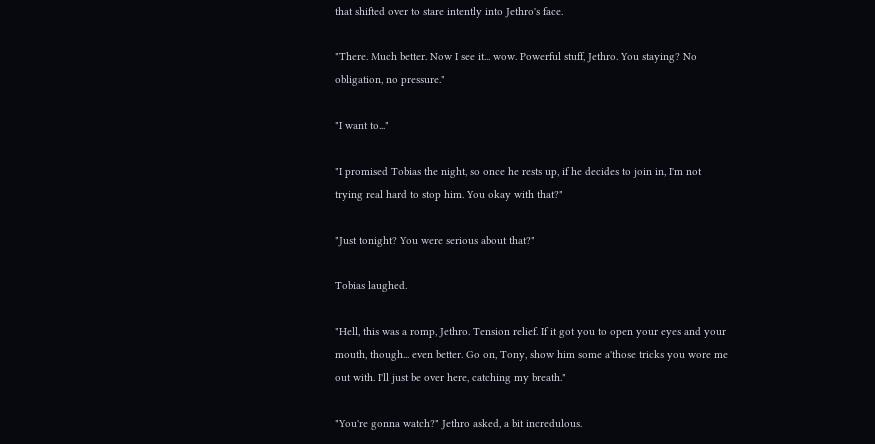that shifted over to stare intently into Jethro's face.

"There. Much better. Now I see it... wow. Powerful stuff, Jethro. You staying? No obligation, no pressure."

"I want to..."

"I promised Tobias the night, so once he rests up, if he decides to join in, I'm not trying real hard to stop him. You okay with that?"

"Just tonight? You were serious about that?"

Tobias laughed.

"Hell, this was a romp, Jethro. Tension relief. If it got you to open your eyes and your mouth, though... even better. Go on, Tony, show him some a'those tricks you wore me out with. I'll just be over here, catching my breath."

"You're gonna watch?" Jethro asked, a bit incredulous.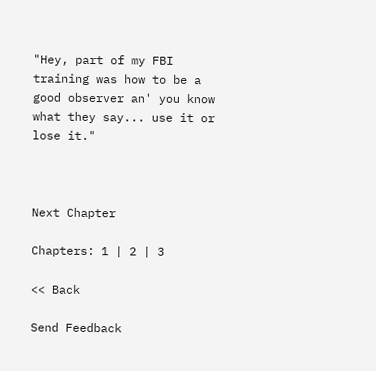"Hey, part of my FBI training was how to be a good observer an' you know what they say... use it or lose it."



Next Chapter

Chapters: 1 | 2 | 3

<< Back

Send Feedback